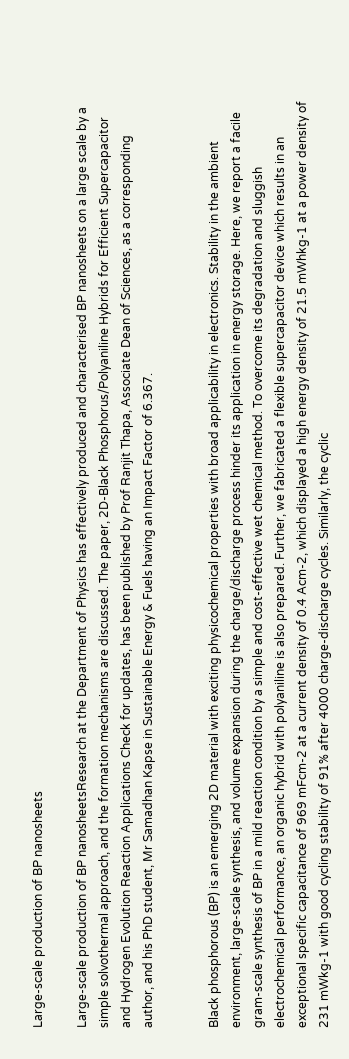Large-scale production of BP nanosheets

Large-scale production of BP nanosheetsResearch at the Department of Physics has effectively produced and characterised BP nanosheets on a large scale by a simple solvothermal approach, and the formation mechanisms are discussed. The paper, 2D-Black Phosphorus/Polyaniline Hybrids for Efficient Supercapacitor and Hydrogen Evolution Reaction Applications Check for updates, has been published by Prof Ranjit Thapa, Associate Dean of Sciences, as a corresponding author, and his PhD student, Mr Samadhan Kapse in Sustainable Energy & Fuels having an Impact Factor of 6.367.


Black phosphorous (BP) is an emerging 2D material with exciting physicochemical properties with broad applicability in electronics. Stability in the ambient environment, large-scale synthesis, and volume expansion during the charge/discharge process hinder its application in energy storage. Here, we report a facile gram-scale synthesis of BP in a mild reaction condition by a simple and cost-effective wet chemical method. To overcome its degradation and sluggish electrochemical performance, an organic hybrid with polyaniline is also prepared. Further, we fabricated a flexible supercapacitor device which results in an exceptional specific capacitance of 969 mFcm-2 at a current density of 0.4 Acm-2, which displayed a high energy density of 21.5 mWhkg-1 at a power density of 231 mWkg-1 with good cycling stability of 91% after 4000 charge-discharge cycles. Similarly, the cyclic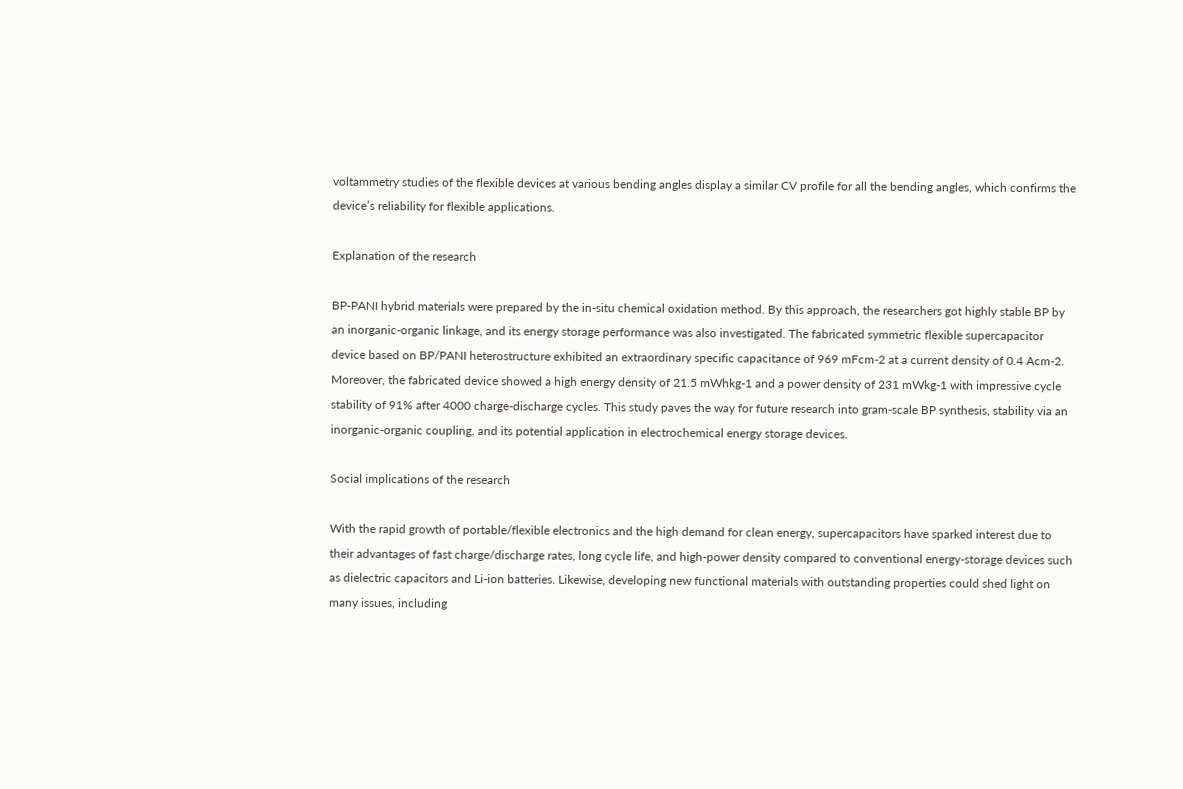voltammetry studies of the flexible devices at various bending angles display a similar CV profile for all the bending angles, which confirms the device’s reliability for flexible applications.

Explanation of the research

BP-PANI hybrid materials were prepared by the in-situ chemical oxidation method. By this approach, the researchers got highly stable BP by an inorganic-organic linkage, and its energy storage performance was also investigated. The fabricated symmetric flexible supercapacitor device based on BP/PANI heterostructure exhibited an extraordinary specific capacitance of 969 mFcm-2 at a current density of 0.4 Acm-2. Moreover, the fabricated device showed a high energy density of 21.5 mWhkg-1 and a power density of 231 mWkg-1 with impressive cycle stability of 91% after 4000 charge-discharge cycles. This study paves the way for future research into gram-scale BP synthesis, stability via an inorganic-organic coupling, and its potential application in electrochemical energy storage devices.

Social implications of the research

With the rapid growth of portable/flexible electronics and the high demand for clean energy, supercapacitors have sparked interest due to their advantages of fast charge/discharge rates, long cycle life, and high-power density compared to conventional energy-storage devices such as dielectric capacitors and Li-ion batteries. Likewise, developing new functional materials with outstanding properties could shed light on many issues, including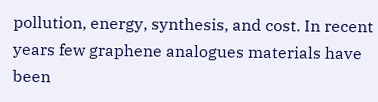pollution, energy, synthesis, and cost. In recent years few graphene analogues materials have been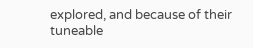explored, and because of their tuneable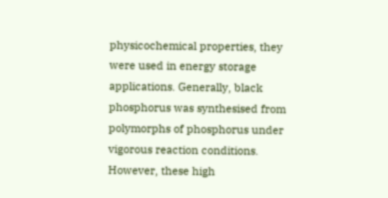physicochemical properties, they were used in energy storage applications. Generally, black phosphorus was synthesised from polymorphs of phosphorus under vigorous reaction conditions. However, these high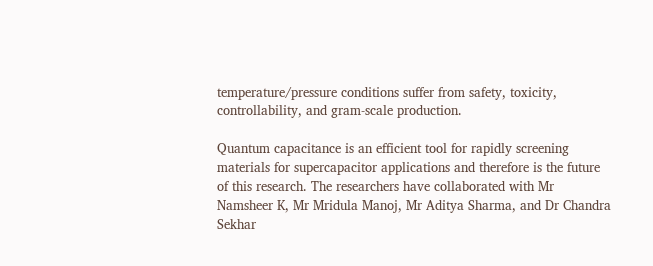temperature/pressure conditions suffer from safety, toxicity, controllability, and gram-scale production.

Quantum capacitance is an efficient tool for rapidly screening materials for supercapacitor applications and therefore is the future of this research. The researchers have collaborated with Mr Namsheer K, Mr Mridula Manoj, Mr Aditya Sharma, and Dr Chandra Sekhar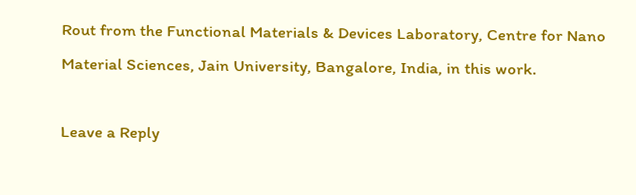Rout from the Functional Materials & Devices Laboratory, Centre for Nano Material Sciences, Jain University, Bangalore, India, in this work.

Leave a Reply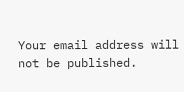Your email address will not be published.